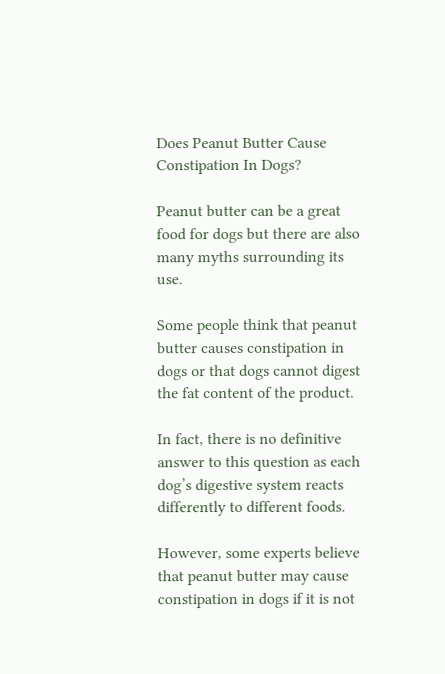Does Peanut Butter Cause Constipation In Dogs?

Peanut butter can be a great food for dogs but there are also many myths surrounding its use.

Some people think that peanut butter causes constipation in dogs or that dogs cannot digest the fat content of the product.

In fact, there is no definitive answer to this question as each dog’s digestive system reacts differently to different foods.

However, some experts believe that peanut butter may cause constipation in dogs if it is not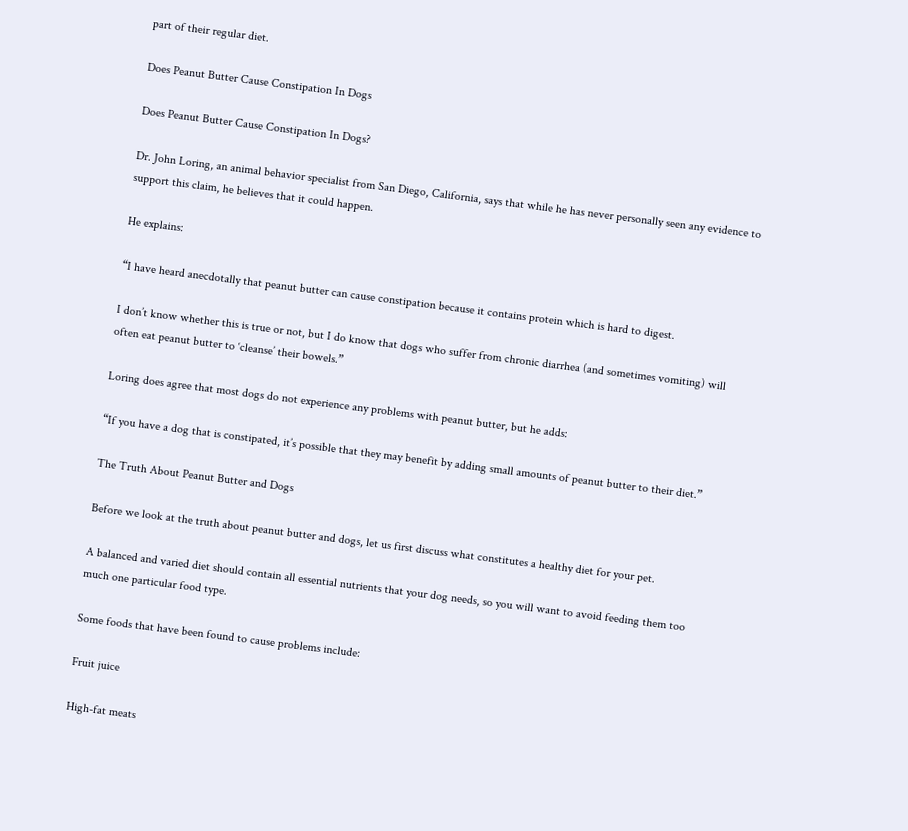part of their regular diet.

Does Peanut Butter Cause Constipation In Dogs

Does Peanut Butter Cause Constipation In Dogs?

Dr. John Loring, an animal behavior specialist from San Diego, California, says that while he has never personally seen any evidence to support this claim, he believes that it could happen.

He explains:

“I have heard anecdotally that peanut butter can cause constipation because it contains protein which is hard to digest.

I don’t know whether this is true or not, but I do know that dogs who suffer from chronic diarrhea (and sometimes vomiting) will often eat peanut butter to ‘cleanse’ their bowels.”

Loring does agree that most dogs do not experience any problems with peanut butter, but he adds:

“If you have a dog that is constipated, it’s possible that they may benefit by adding small amounts of peanut butter to their diet.”

The Truth About Peanut Butter and Dogs

Before we look at the truth about peanut butter and dogs, let us first discuss what constitutes a healthy diet for your pet.

A balanced and varied diet should contain all essential nutrients that your dog needs, so you will want to avoid feeding them too much one particular food type.

Some foods that have been found to cause problems include:

Fruit juice

High-fat meats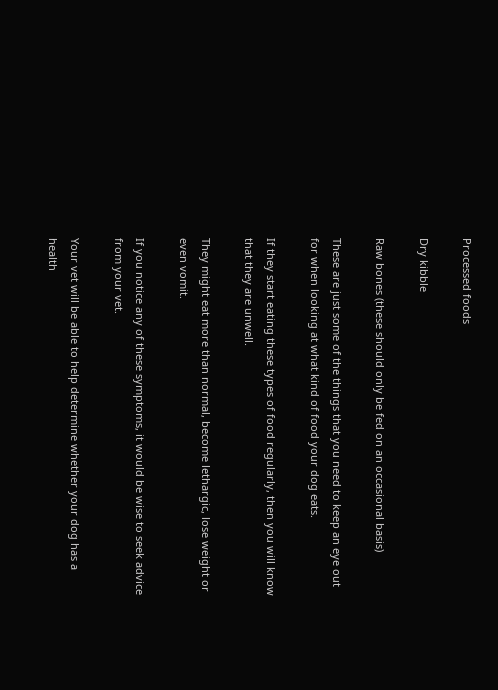Processed foods

Dry kibble

Raw bones (these should only be fed on an occasional basis)

These are just some of the things that you need to keep an eye out for when looking at what kind of food your dog eats.

If they start eating these types of food regularly, then you will know that they are unwell.

They might eat more than normal, become lethargic, lose weight or even vomit.

If you notice any of these symptoms, it would be wise to seek advice from your vet.

Your vet will be able to help determine whether your dog has a health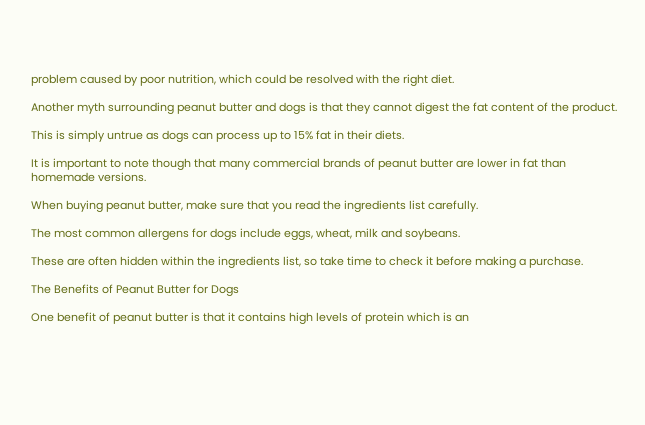problem caused by poor nutrition, which could be resolved with the right diet.

Another myth surrounding peanut butter and dogs is that they cannot digest the fat content of the product.

This is simply untrue as dogs can process up to 15% fat in their diets.

It is important to note though that many commercial brands of peanut butter are lower in fat than homemade versions.

When buying peanut butter, make sure that you read the ingredients list carefully.

The most common allergens for dogs include eggs, wheat, milk and soybeans.

These are often hidden within the ingredients list, so take time to check it before making a purchase.

The Benefits of Peanut Butter for Dogs

One benefit of peanut butter is that it contains high levels of protein which is an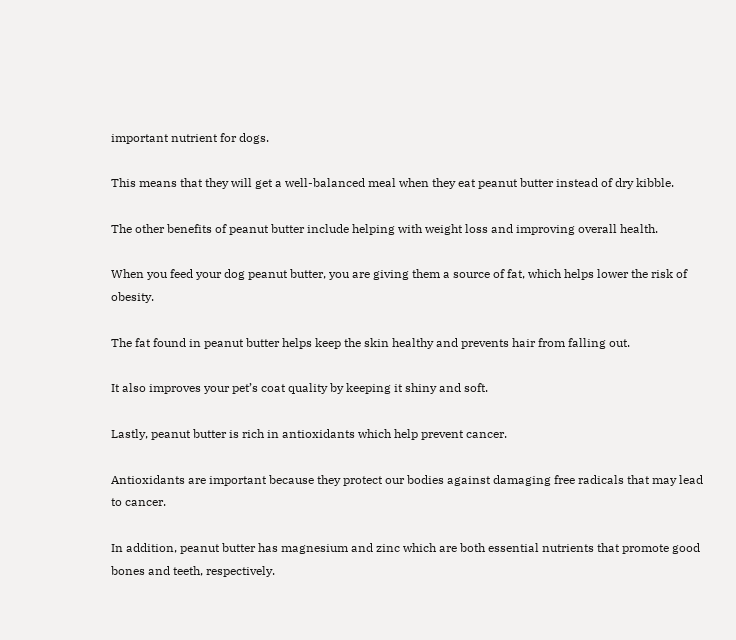important nutrient for dogs.

This means that they will get a well-balanced meal when they eat peanut butter instead of dry kibble.

The other benefits of peanut butter include helping with weight loss and improving overall health.

When you feed your dog peanut butter, you are giving them a source of fat, which helps lower the risk of obesity.

The fat found in peanut butter helps keep the skin healthy and prevents hair from falling out.

It also improves your pet’s coat quality by keeping it shiny and soft.

Lastly, peanut butter is rich in antioxidants which help prevent cancer.

Antioxidants are important because they protect our bodies against damaging free radicals that may lead to cancer.

In addition, peanut butter has magnesium and zinc which are both essential nutrients that promote good bones and teeth, respectively.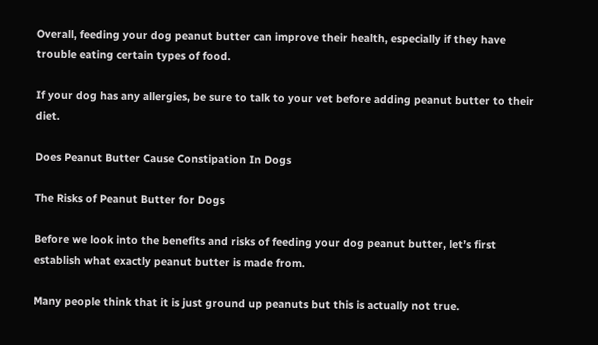Overall, feeding your dog peanut butter can improve their health, especially if they have trouble eating certain types of food.

If your dog has any allergies, be sure to talk to your vet before adding peanut butter to their diet.

Does Peanut Butter Cause Constipation In Dogs

The Risks of Peanut Butter for Dogs

Before we look into the benefits and risks of feeding your dog peanut butter, let’s first establish what exactly peanut butter is made from.

Many people think that it is just ground up peanuts but this is actually not true.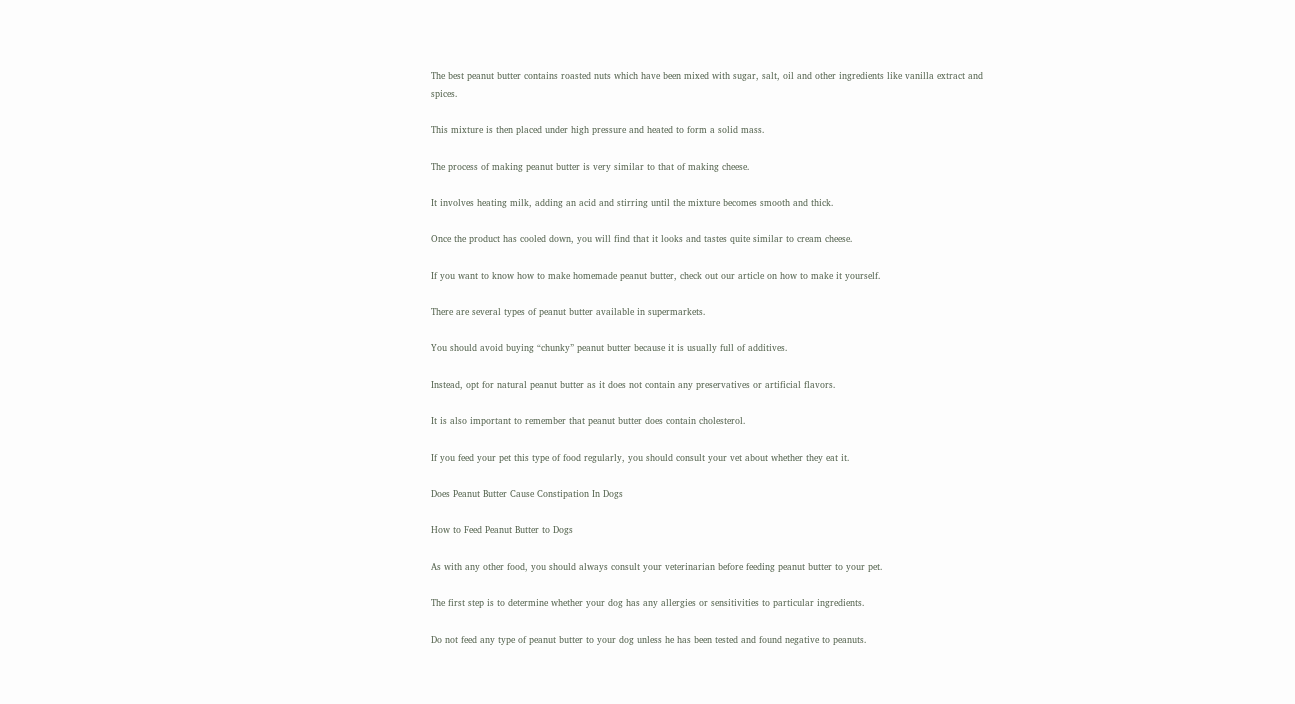The best peanut butter contains roasted nuts which have been mixed with sugar, salt, oil and other ingredients like vanilla extract and spices.

This mixture is then placed under high pressure and heated to form a solid mass.

The process of making peanut butter is very similar to that of making cheese.

It involves heating milk, adding an acid and stirring until the mixture becomes smooth and thick.

Once the product has cooled down, you will find that it looks and tastes quite similar to cream cheese.

If you want to know how to make homemade peanut butter, check out our article on how to make it yourself.

There are several types of peanut butter available in supermarkets.

You should avoid buying “chunky” peanut butter because it is usually full of additives.

Instead, opt for natural peanut butter as it does not contain any preservatives or artificial flavors.

It is also important to remember that peanut butter does contain cholesterol.

If you feed your pet this type of food regularly, you should consult your vet about whether they eat it.

Does Peanut Butter Cause Constipation In Dogs

How to Feed Peanut Butter to Dogs

As with any other food, you should always consult your veterinarian before feeding peanut butter to your pet.

The first step is to determine whether your dog has any allergies or sensitivities to particular ingredients.

Do not feed any type of peanut butter to your dog unless he has been tested and found negative to peanuts.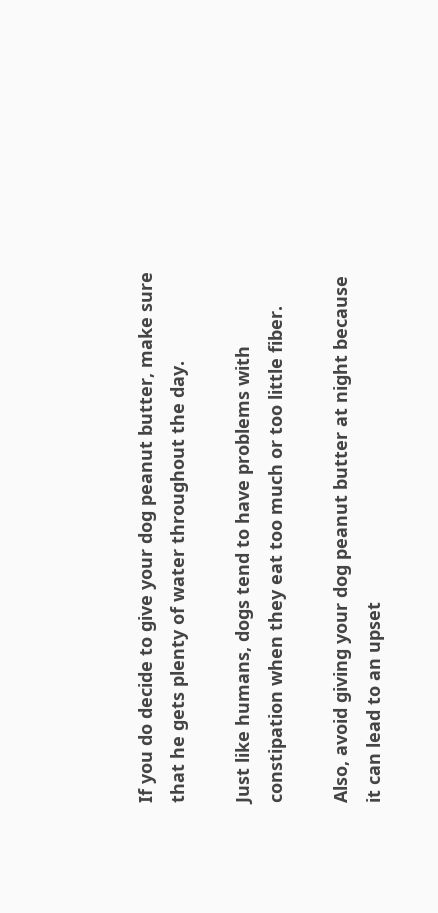If you do decide to give your dog peanut butter, make sure that he gets plenty of water throughout the day.

Just like humans, dogs tend to have problems with constipation when they eat too much or too little fiber.

Also, avoid giving your dog peanut butter at night because it can lead to an upset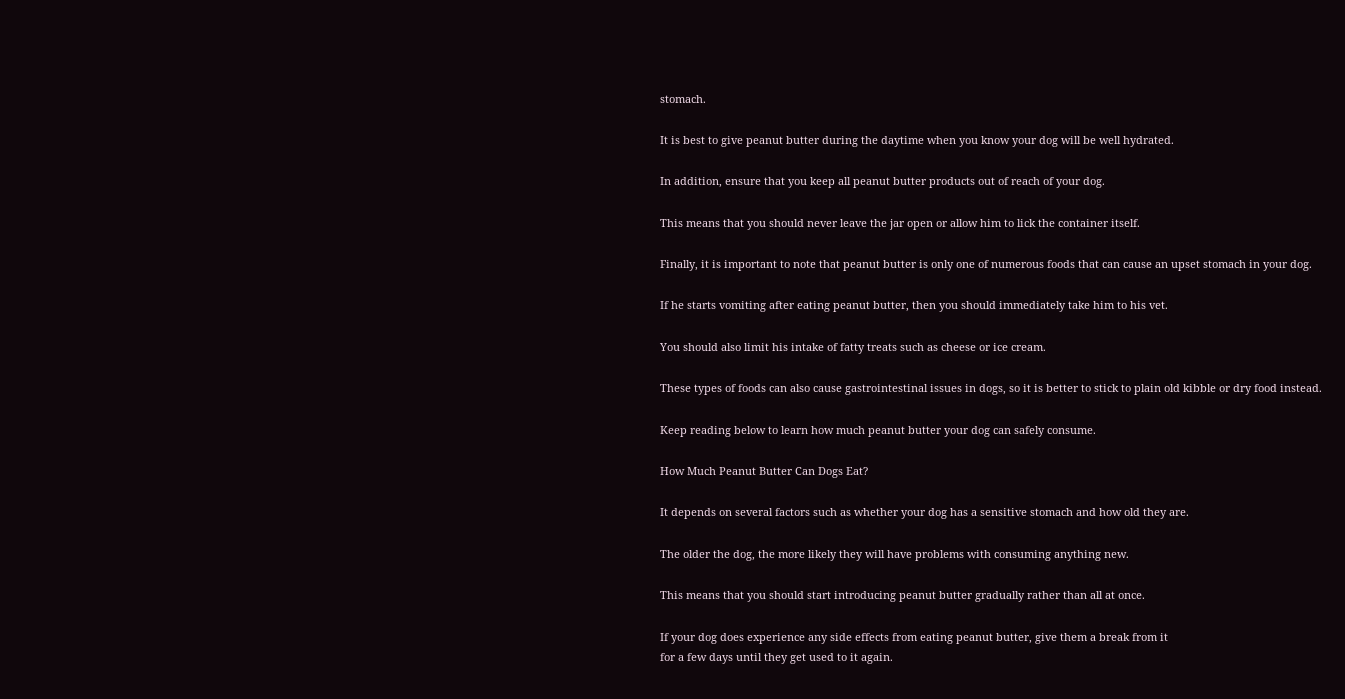stomach.

It is best to give peanut butter during the daytime when you know your dog will be well hydrated.

In addition, ensure that you keep all peanut butter products out of reach of your dog.

This means that you should never leave the jar open or allow him to lick the container itself.

Finally, it is important to note that peanut butter is only one of numerous foods that can cause an upset stomach in your dog.

If he starts vomiting after eating peanut butter, then you should immediately take him to his vet.

You should also limit his intake of fatty treats such as cheese or ice cream.

These types of foods can also cause gastrointestinal issues in dogs, so it is better to stick to plain old kibble or dry food instead.

Keep reading below to learn how much peanut butter your dog can safely consume.

How Much Peanut Butter Can Dogs Eat?

It depends on several factors such as whether your dog has a sensitive stomach and how old they are.

The older the dog, the more likely they will have problems with consuming anything new.

This means that you should start introducing peanut butter gradually rather than all at once.

If your dog does experience any side effects from eating peanut butter, give them a break from it
for a few days until they get used to it again.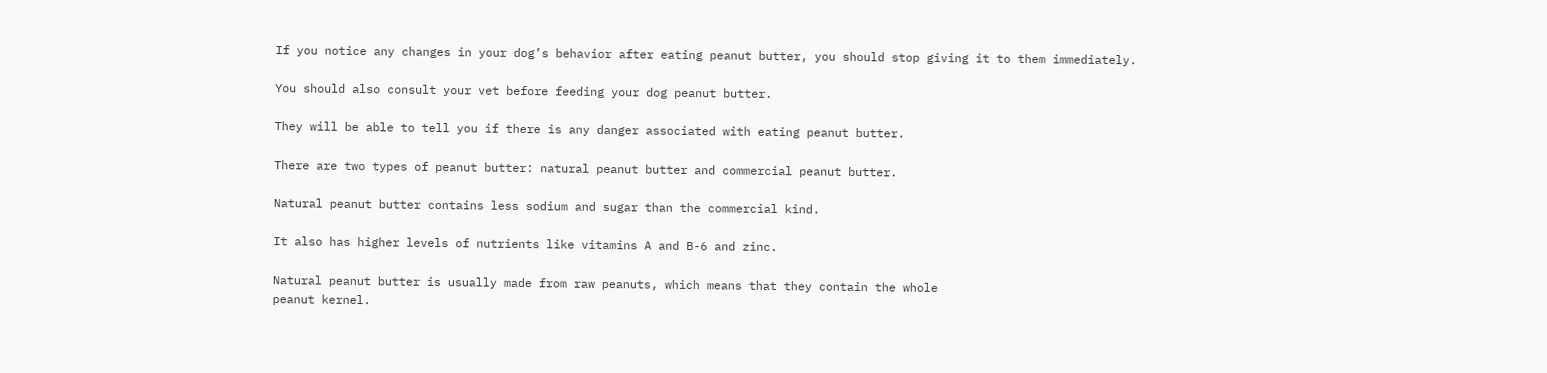If you notice any changes in your dog’s behavior after eating peanut butter, you should stop giving it to them immediately.

You should also consult your vet before feeding your dog peanut butter.

They will be able to tell you if there is any danger associated with eating peanut butter.

There are two types of peanut butter: natural peanut butter and commercial peanut butter.

Natural peanut butter contains less sodium and sugar than the commercial kind.

It also has higher levels of nutrients like vitamins A and B-6 and zinc.

Natural peanut butter is usually made from raw peanuts, which means that they contain the whole
peanut kernel.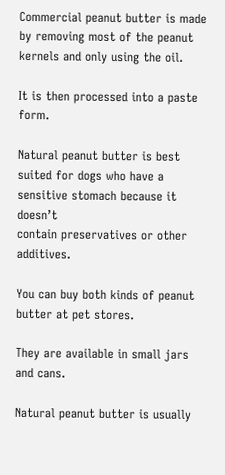Commercial peanut butter is made by removing most of the peanut kernels and only using the oil.

It is then processed into a paste form.

Natural peanut butter is best suited for dogs who have a sensitive stomach because it doesn’t
contain preservatives or other additives.

You can buy both kinds of peanut butter at pet stores.

They are available in small jars and cans.

Natural peanut butter is usually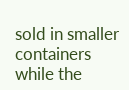sold in smaller containers while the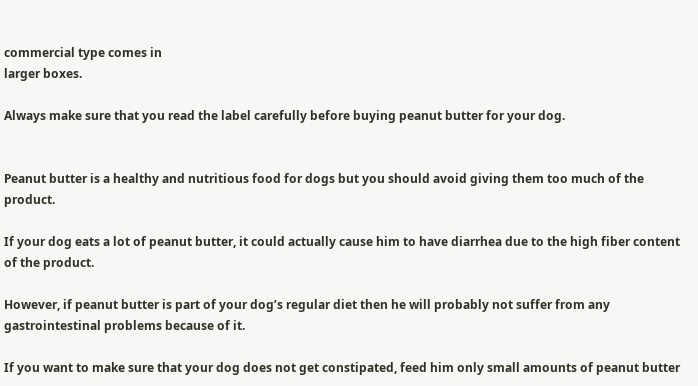commercial type comes in
larger boxes.

Always make sure that you read the label carefully before buying peanut butter for your dog.


Peanut butter is a healthy and nutritious food for dogs but you should avoid giving them too much of the product.

If your dog eats a lot of peanut butter, it could actually cause him to have diarrhea due to the high fiber content of the product.

However, if peanut butter is part of your dog’s regular diet then he will probably not suffer from any gastrointestinal problems because of it.

If you want to make sure that your dog does not get constipated, feed him only small amounts of peanut butter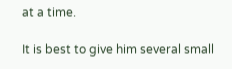at a time.

It is best to give him several small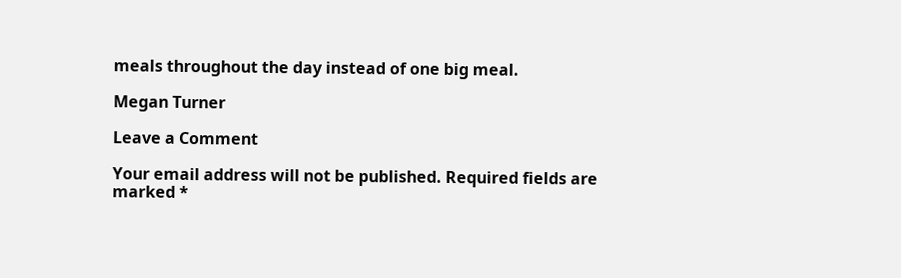meals throughout the day instead of one big meal.

Megan Turner

Leave a Comment

Your email address will not be published. Required fields are marked *